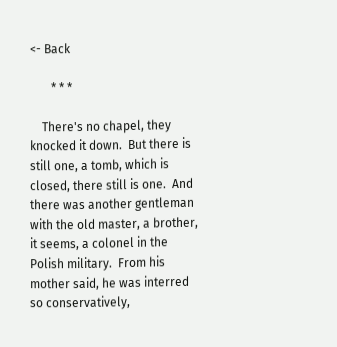<- Back

       * * *

    There's no chapel, they knocked it down.  But there is still one, a tomb, which is closed, there still is one.  And there was another gentleman with the old master, a brother, it seems, a colonel in the Polish military.  From his mother said, he was interred so conservatively,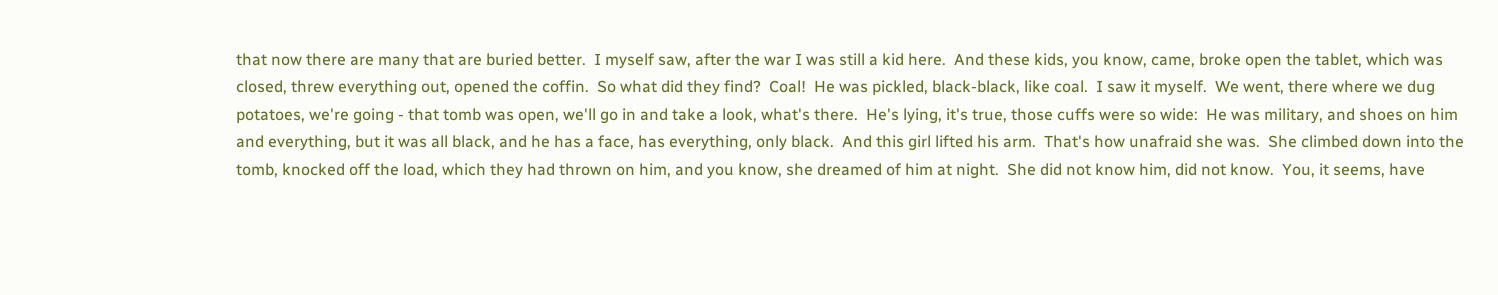that now there are many that are buried better.  I myself saw, after the war I was still a kid here.  And these kids, you know, came, broke open the tablet, which was closed, threw everything out, opened the coffin.  So what did they find?  Coal!  He was pickled, black-black, like coal.  I saw it myself.  We went, there where we dug potatoes, we're going - that tomb was open, we'll go in and take a look, what's there.  He's lying, it's true, those cuffs were so wide:  He was military, and shoes on him and everything, but it was all black, and he has a face, has everything, only black.  And this girl lifted his arm.  That's how unafraid she was.  She climbed down into the tomb, knocked off the load, which they had thrown on him, and you know, she dreamed of him at night.  She did not know him, did not know.  You, it seems, have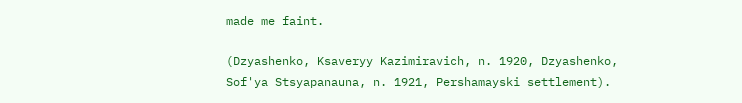made me faint.

(Dzyashenko, Ksaveryy Kazimiravich, n. 1920, Dzyashenko, Sof'ya Stsyapanauna, n. 1921, Pershamayski settlement).